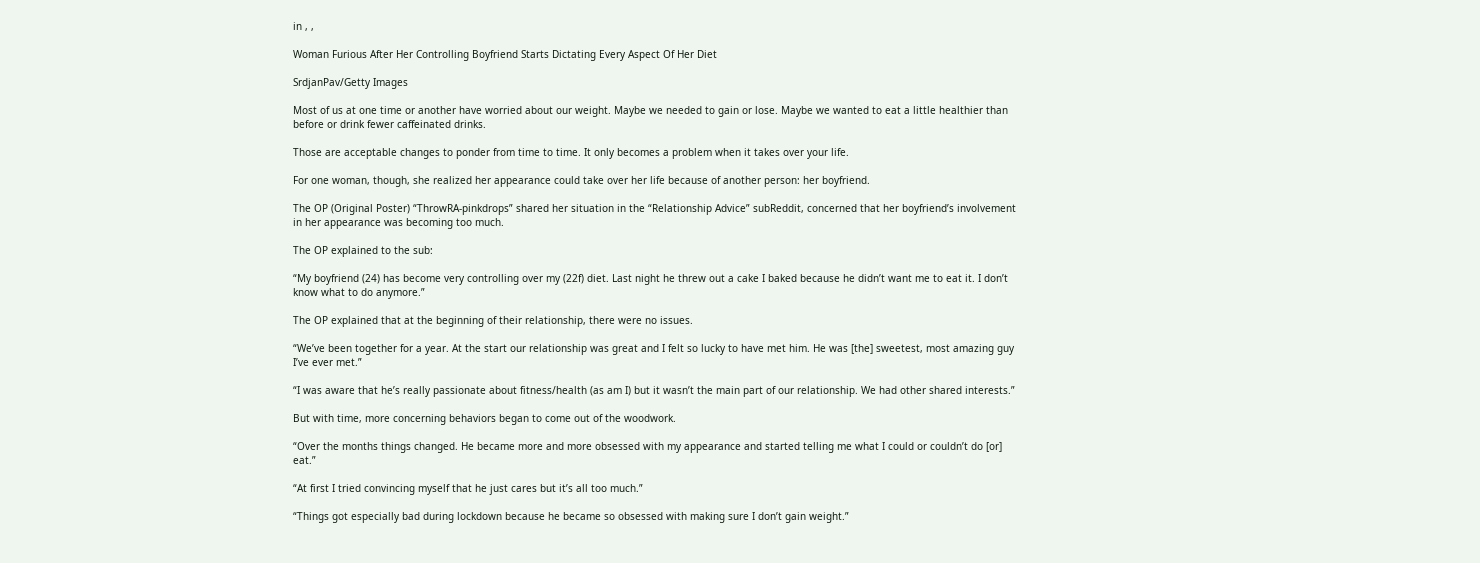in , ,

Woman Furious After Her Controlling Boyfriend Starts Dictating Every Aspect Of Her Diet

SrdjanPav/Getty Images

Most of us at one time or another have worried about our weight. Maybe we needed to gain or lose. Maybe we wanted to eat a little healthier than before or drink fewer caffeinated drinks.

Those are acceptable changes to ponder from time to time. It only becomes a problem when it takes over your life.

For one woman, though, she realized her appearance could take over her life because of another person: her boyfriend.

The OP (Original Poster) “ThrowRA-pinkdrops” shared her situation in the “Relationship Advice” subReddit, concerned that her boyfriend’s involvement in her appearance was becoming too much.

The OP explained to the sub:

“My boyfriend (24) has become very controlling over my (22f) diet. Last night he threw out a cake I baked because he didn’t want me to eat it. I don’t know what to do anymore.”

The OP explained that at the beginning of their relationship, there were no issues.

“We’ve been together for a year. At the start our relationship was great and I felt so lucky to have met him. He was [the] sweetest, most amazing guy I’ve ever met.”

“I was aware that he’s really passionate about fitness/health (as am I) but it wasn’t the main part of our relationship. We had other shared interests.”

But with time, more concerning behaviors began to come out of the woodwork.

“Over the months things changed. He became more and more obsessed with my appearance and started telling me what I could or couldn’t do [or] eat.”

“At first I tried convincing myself that he just cares but it’s all too much.”

“Things got especially bad during lockdown because he became so obsessed with making sure I don’t gain weight.”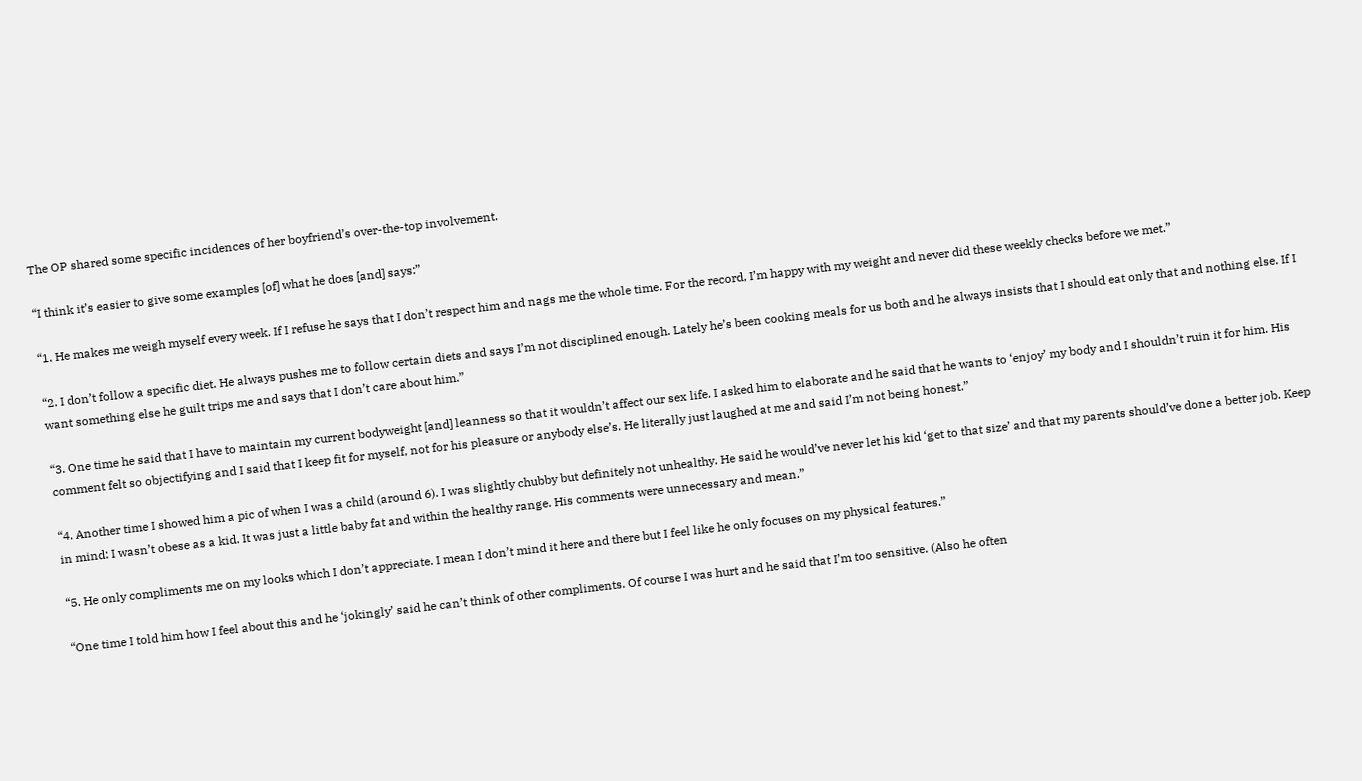The OP shared some specific incidences of her boyfriend’s over-the-top involvement.

“I think it’s easier to give some examples [of] what he does [and] says:”

“1. He makes me weigh myself every week. If I refuse he says that I don’t respect him and nags me the whole time. For the record, I’m happy with my weight and never did these weekly checks before we met.”

“2. I don’t follow a specific diet. He always pushes me to follow certain diets and says I’m not disciplined enough. Lately he’s been cooking meals for us both and he always insists that I should eat only that and nothing else. If I want something else he guilt trips me and says that I don’t care about him.”

“3. One time he said that I have to maintain my current bodyweight [and] leanness so that it wouldn’t affect our sex life. I asked him to elaborate and he said that he wants to ‘enjoy’ my body and I shouldn’t ruin it for him. His comment felt so objectifying and I said that I keep fit for myself, not for his pleasure or anybody else’s. He literally just laughed at me and said I’m not being honest.”

“4. Another time I showed him a pic of when I was a child (around 6). I was slightly chubby but definitely not unhealthy. He said he would’ve never let his kid ‘get to that size’ and that my parents should’ve done a better job. Keep in mind: I wasn’t obese as a kid. It was just a little baby fat and within the healthy range. His comments were unnecessary and mean.”

“5. He only compliments me on my looks which I don’t appreciate. I mean I don’t mind it here and there but I feel like he only focuses on my physical features.”

“One time I told him how I feel about this and he ‘jokingly’ said he can’t think of other compliments. Of course I was hurt and he said that I’m too sensitive. (Also he often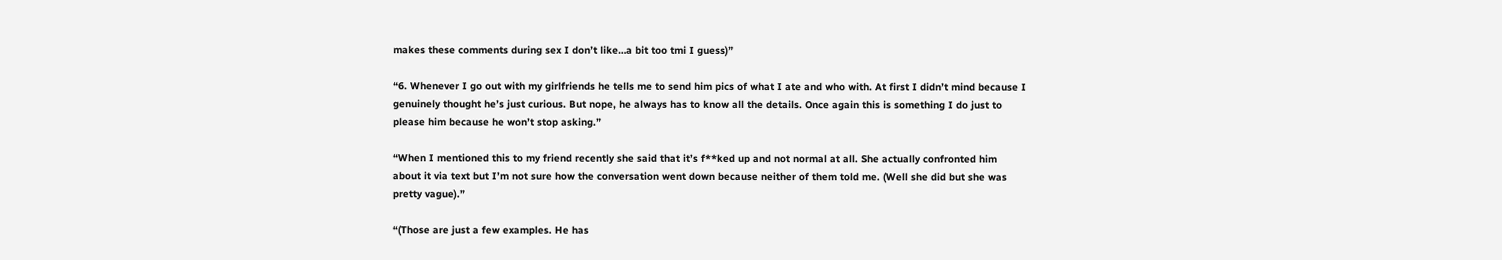makes these comments during sex I don’t like…a bit too tmi I guess)”

“6. Whenever I go out with my girlfriends he tells me to send him pics of what I ate and who with. At first I didn’t mind because I genuinely thought he’s just curious. But nope, he always has to know all the details. Once again this is something I do just to please him because he won’t stop asking.”

“When I mentioned this to my friend recently she said that it’s f**ked up and not normal at all. She actually confronted him about it via text but I’m not sure how the conversation went down because neither of them told me. (Well she did but she was pretty vague).”

“(Those are just a few examples. He has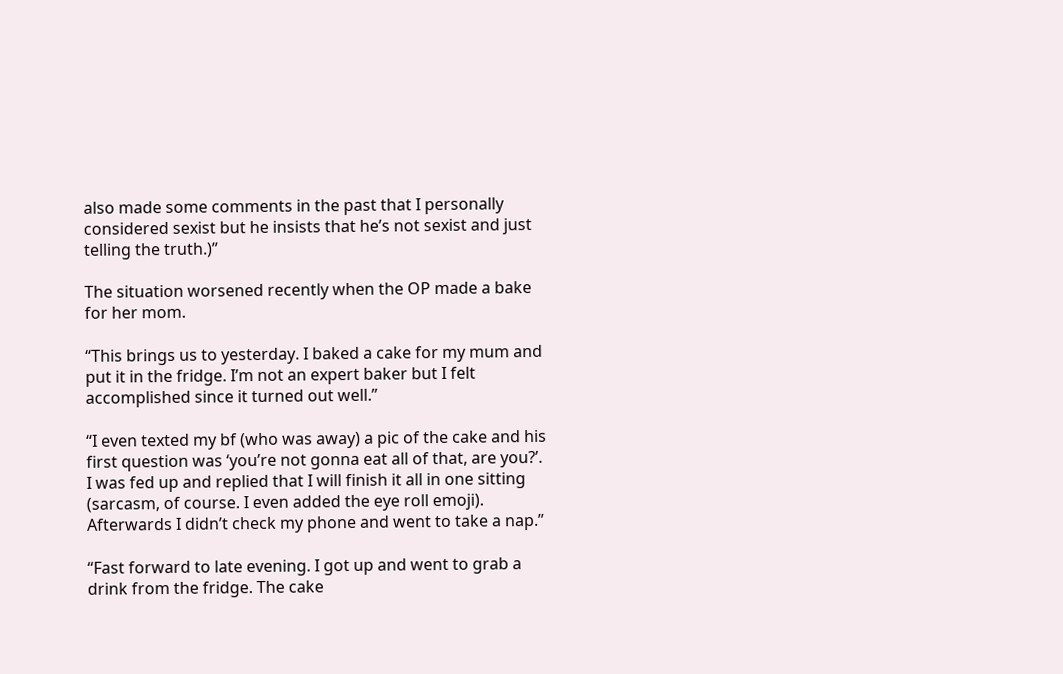also made some comments in the past that I personally considered sexist but he insists that he’s not sexist and just telling the truth.)”

The situation worsened recently when the OP made a bake for her mom.

“This brings us to yesterday. I baked a cake for my mum and put it in the fridge. I’m not an expert baker but I felt accomplished since it turned out well.”

“I even texted my bf (who was away) a pic of the cake and his first question was ‘you’re not gonna eat all of that, are you?’. I was fed up and replied that I will finish it all in one sitting (sarcasm, of course. I even added the eye roll emoji). Afterwards I didn’t check my phone and went to take a nap.”

“Fast forward to late evening. I got up and went to grab a drink from the fridge. The cake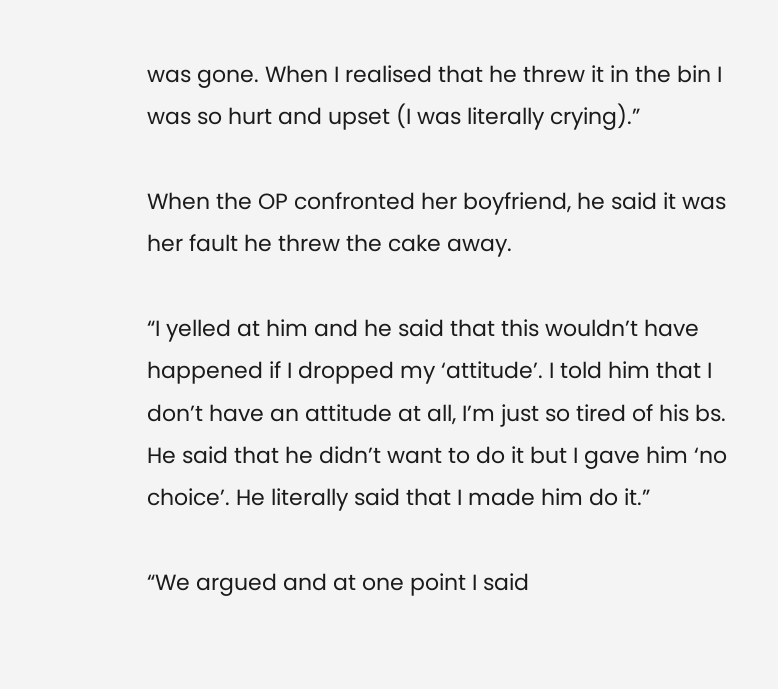was gone. When I realised that he threw it in the bin I was so hurt and upset (I was literally crying).”

When the OP confronted her boyfriend, he said it was her fault he threw the cake away.

“I yelled at him and he said that this wouldn’t have happened if I dropped my ‘attitude’. I told him that I don’t have an attitude at all, I’m just so tired of his bs. He said that he didn’t want to do it but I gave him ‘no choice’. He literally said that I made him do it.”

“We argued and at one point I said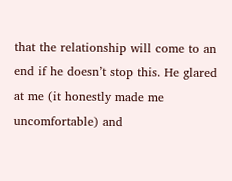that the relationship will come to an end if he doesn’t stop this. He glared at me (it honestly made me uncomfortable) and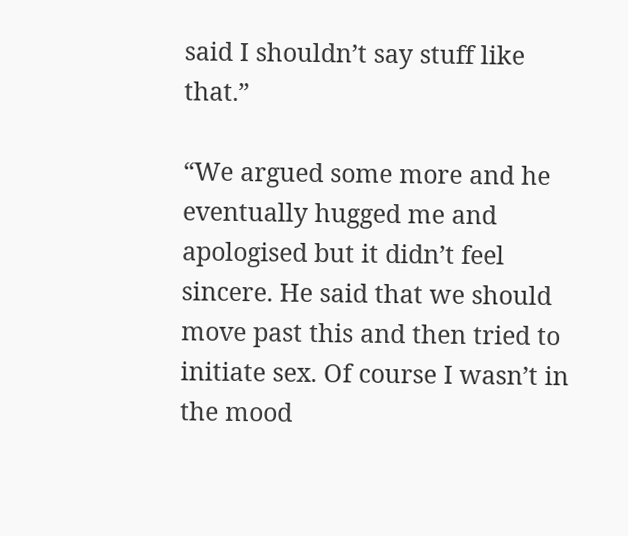said I shouldn’t say stuff like that.”

“We argued some more and he eventually hugged me and apologised but it didn’t feel sincere. He said that we should move past this and then tried to initiate sex. Of course I wasn’t in the mood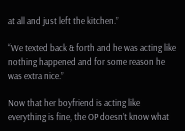at all and just left the kitchen.”

“We texted back & forth and he was acting like nothing happened and for some reason he was extra nice.”

Now that her boyfriend is acting like everything is fine, the OP doesn’t know what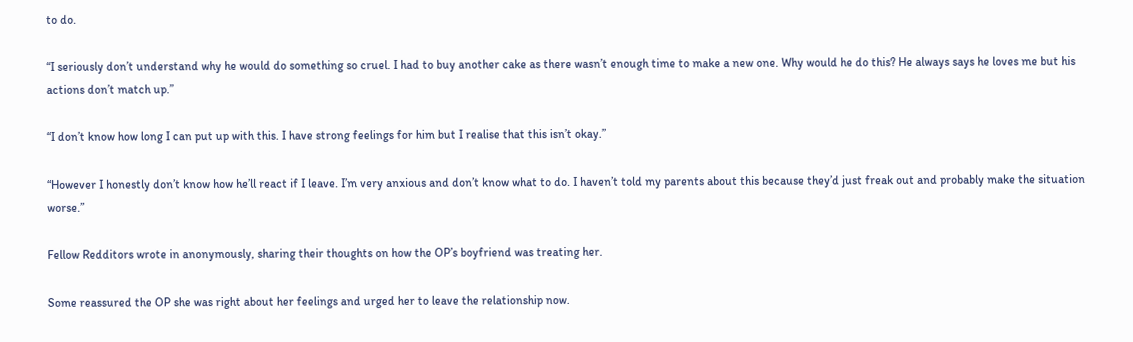to do.

“I seriously don’t understand why he would do something so cruel. I had to buy another cake as there wasn’t enough time to make a new one. Why would he do this? He always says he loves me but his actions don’t match up.”

“I don’t know how long I can put up with this. I have strong feelings for him but I realise that this isn’t okay.”

“However I honestly don’t know how he’ll react if I leave. I’m very anxious and don’t know what to do. I haven’t told my parents about this because they’d just freak out and probably make the situation worse.”

Fellow Redditors wrote in anonymously, sharing their thoughts on how the OP’s boyfriend was treating her.

Some reassured the OP she was right about her feelings and urged her to leave the relationship now.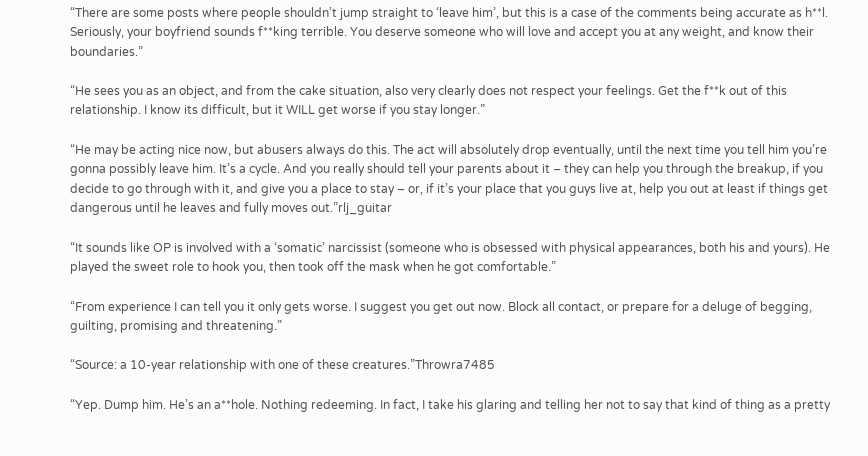“There are some posts where people shouldn’t jump straight to ‘leave him’, but this is a case of the comments being accurate as h**l. Seriously, your boyfriend sounds f**king terrible. You deserve someone who will love and accept you at any weight, and know their boundaries.”

“He sees you as an object, and from the cake situation, also very clearly does not respect your feelings. Get the f**k out of this relationship. I know its difficult, but it WILL get worse if you stay longer.”

“He may be acting nice now, but abusers always do this. The act will absolutely drop eventually, until the next time you tell him you’re gonna possibly leave him. It’s a cycle. And you really should tell your parents about it – they can help you through the breakup, if you decide to go through with it, and give you a place to stay – or, if it’s your place that you guys live at, help you out at least if things get dangerous until he leaves and fully moves out.”rlj_guitar

“It sounds like OP is involved with a ‘somatic’ narcissist (someone who is obsessed with physical appearances, both his and yours). He played the sweet role to hook you, then took off the mask when he got comfortable.”

“From experience I can tell you it only gets worse. I suggest you get out now. Block all contact, or prepare for a deluge of begging, guilting, promising and threatening.”

“Source: a 10-year relationship with one of these creatures.”Throwra7485

“Yep. Dump him. He’s an a**hole. Nothing redeeming. In fact, I take his glaring and telling her not to say that kind of thing as a pretty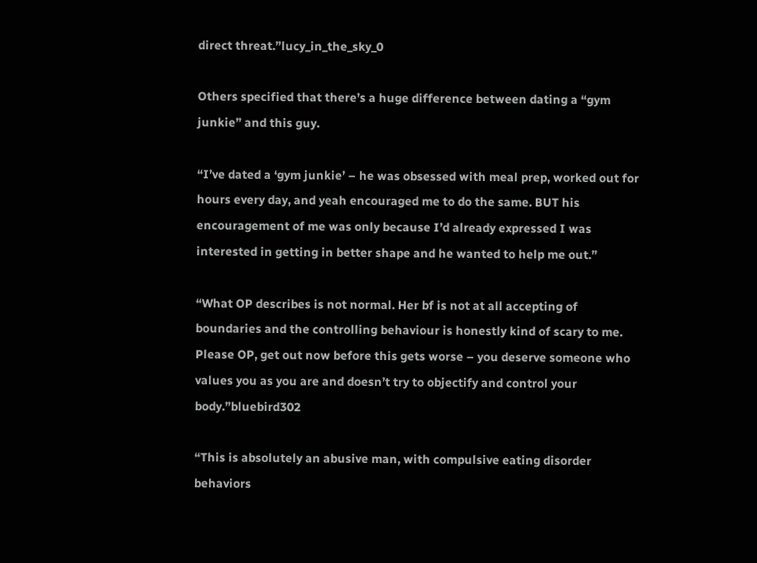direct threat.”lucy_in_the_sky_0

Others specified that there’s a huge difference between dating a “gym junkie” and this guy.

“I’ve dated a ‘gym junkie’ – he was obsessed with meal prep, worked out for hours every day, and yeah encouraged me to do the same. BUT his encouragement of me was only because I’d already expressed I was interested in getting in better shape and he wanted to help me out.”

“What OP describes is not normal. Her bf is not at all accepting of boundaries and the controlling behaviour is honestly kind of scary to me. Please OP, get out now before this gets worse – you deserve someone who values you as you are and doesn’t try to objectify and control your body.”bluebird302

“This is absolutely an abusive man, with compulsive eating disorder behaviors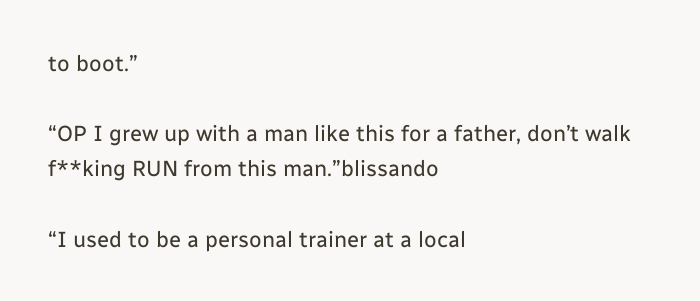to boot.”

“OP I grew up with a man like this for a father, don’t walk f**king RUN from this man.”blissando

“I used to be a personal trainer at a local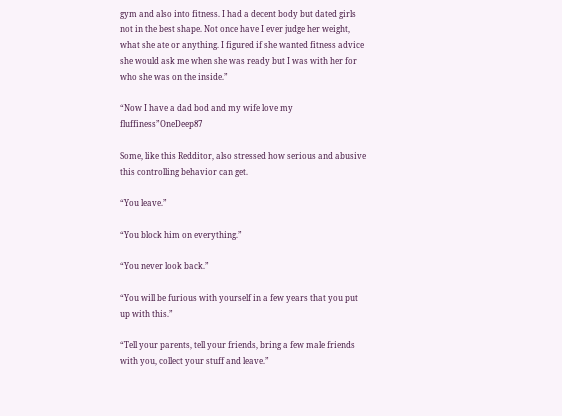gym and also into fitness. I had a decent body but dated girls not in the best shape. Not once have I ever judge her weight, what she ate or anything. I figured if she wanted fitness advice she would ask me when she was ready but I was with her for who she was on the inside.”

“Now I have a dad bod and my wife love my fluffiness”OneDeep87

Some, like this Redditor, also stressed how serious and abusive this controlling behavior can get.

“You leave.”

“You block him on everything.”

“You never look back.”

“You will be furious with yourself in a few years that you put up with this.”

“Tell your parents, tell your friends, bring a few male friends with you, collect your stuff and leave.”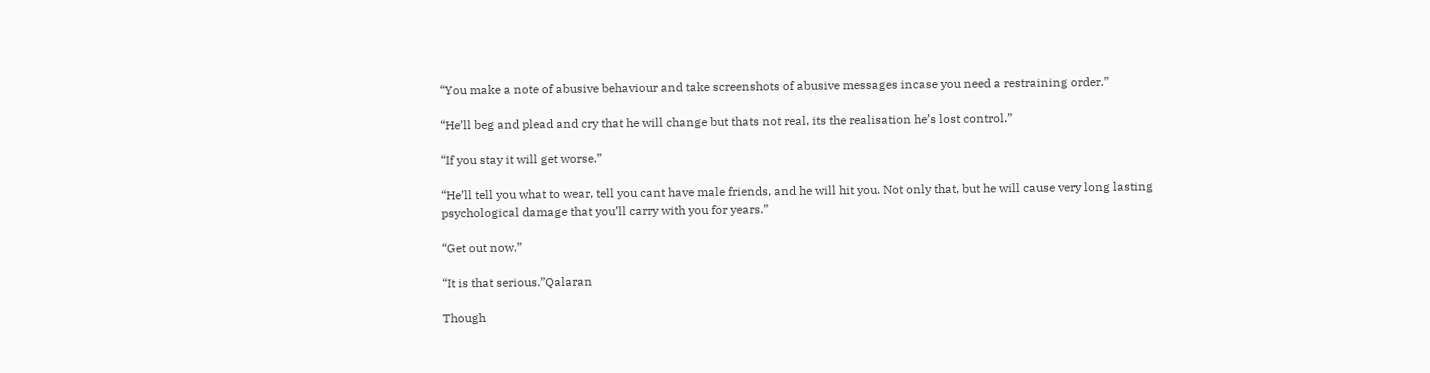“You make a note of abusive behaviour and take screenshots of abusive messages incase you need a restraining order.”

“He’ll beg and plead and cry that he will change but thats not real, its the realisation he’s lost control.”

“If you stay it will get worse.”

“He’ll tell you what to wear, tell you cant have male friends, and he will hit you. Not only that, but he will cause very long lasting psychological damage that you’ll carry with you for years.”

“Get out now.”

“It is that serious.”Qalaran

Though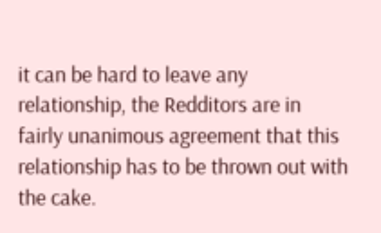it can be hard to leave any relationship, the Redditors are in fairly unanimous agreement that this relationship has to be thrown out with the cake.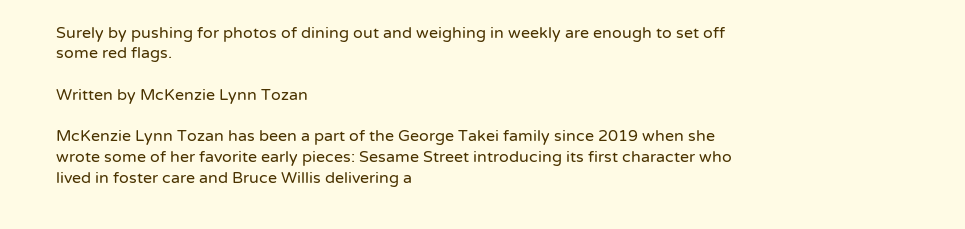Surely by pushing for photos of dining out and weighing in weekly are enough to set off some red flags.

Written by McKenzie Lynn Tozan

McKenzie Lynn Tozan has been a part of the George Takei family since 2019 when she wrote some of her favorite early pieces: Sesame Street introducing its first character who lived in foster care and Bruce Willis delivering a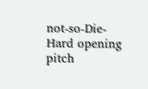not-so-Die-Hard opening pitch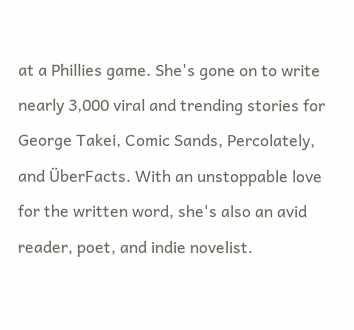at a Phillies game. She's gone on to write nearly 3,000 viral and trending stories for George Takei, Comic Sands, Percolately, and ÜberFacts. With an unstoppable love for the written word, she's also an avid reader, poet, and indie novelist.